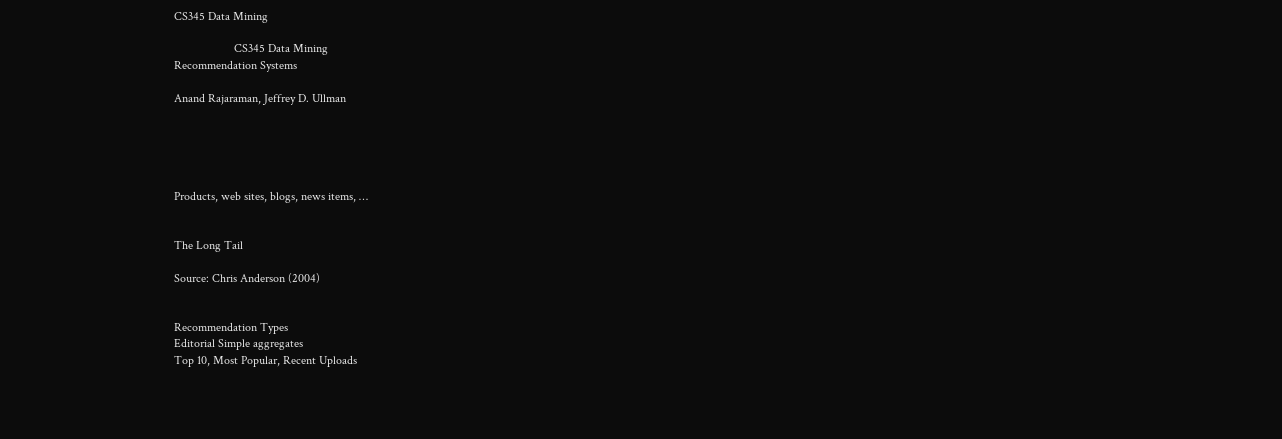CS345 Data Mining

                    CS345 Data Mining
Recommendation Systems

Anand Rajaraman, Jeffrey D. Ullman





Products, web sites, blogs, news items, …


The Long Tail

Source: Chris Anderson (2004)


Recommendation Types
Editorial Simple aggregates
Top 10, Most Popular, Recent Uploads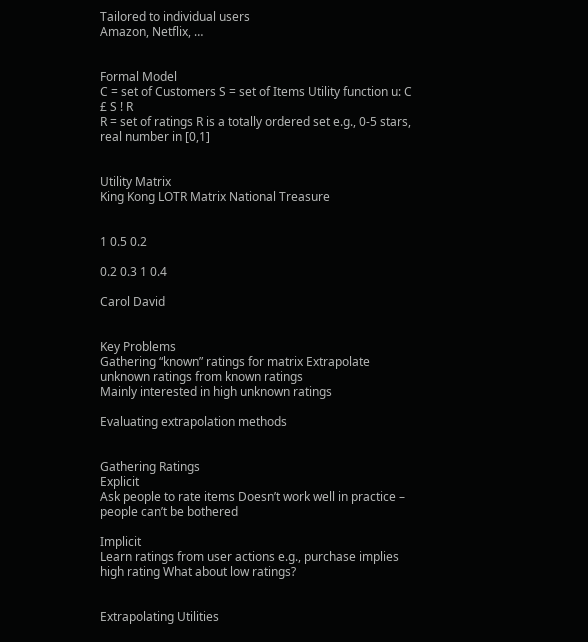Tailored to individual users
Amazon, Netflix, …


Formal Model
C = set of Customers S = set of Items Utility function u: C £ S ! R
R = set of ratings R is a totally ordered set e.g., 0-5 stars, real number in [0,1]


Utility Matrix
King Kong LOTR Matrix National Treasure


1 0.5 0.2

0.2 0.3 1 0.4

Carol David


Key Problems
Gathering “known” ratings for matrix Extrapolate unknown ratings from known ratings
Mainly interested in high unknown ratings

Evaluating extrapolation methods


Gathering Ratings
Explicit
Ask people to rate items Doesn’t work well in practice – people can’t be bothered

Implicit
Learn ratings from user actions e.g., purchase implies high rating What about low ratings?


Extrapolating Utilities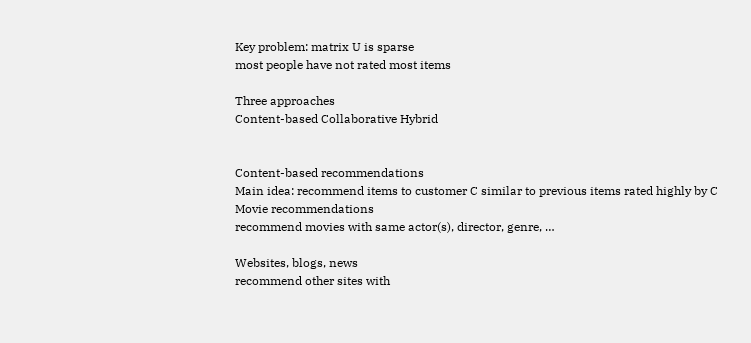Key problem: matrix U is sparse
most people have not rated most items

Three approaches
Content-based Collaborative Hybrid


Content-based recommendations
Main idea: recommend items to customer C similar to previous items rated highly by C Movie recommendations
recommend movies with same actor(s), director, genre, …

Websites, blogs, news
recommend other sites with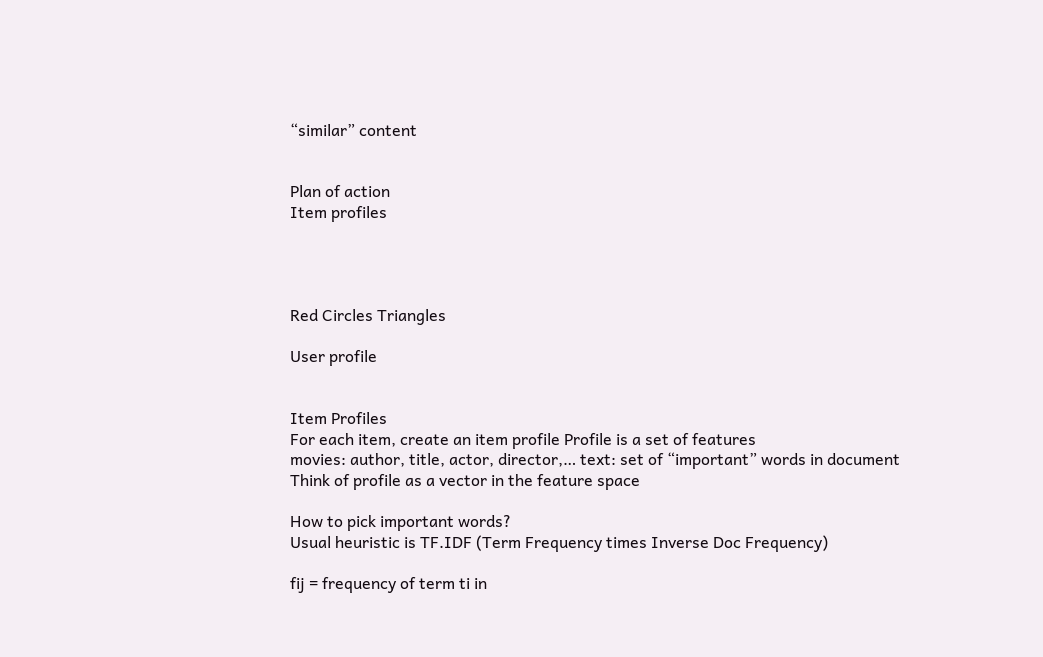“similar” content


Plan of action
Item profiles




Red Circles Triangles

User profile


Item Profiles
For each item, create an item profile Profile is a set of features
movies: author, title, actor, director,… text: set of “important” words in document Think of profile as a vector in the feature space

How to pick important words?
Usual heuristic is TF.IDF (Term Frequency times Inverse Doc Frequency)

fij = frequency of term ti in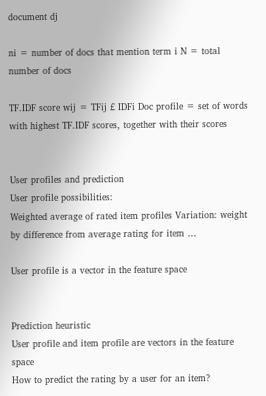document dj

ni = number of docs that mention term i N = total number of docs

TF.IDF score wij = TFij £ IDFi Doc profile = set of words with highest TF.IDF scores, together with their scores


User profiles and prediction
User profile possibilities:
Weighted average of rated item profiles Variation: weight by difference from average rating for item …

User profile is a vector in the feature space


Prediction heuristic
User profile and item profile are vectors in the feature space
How to predict the rating by a user for an item?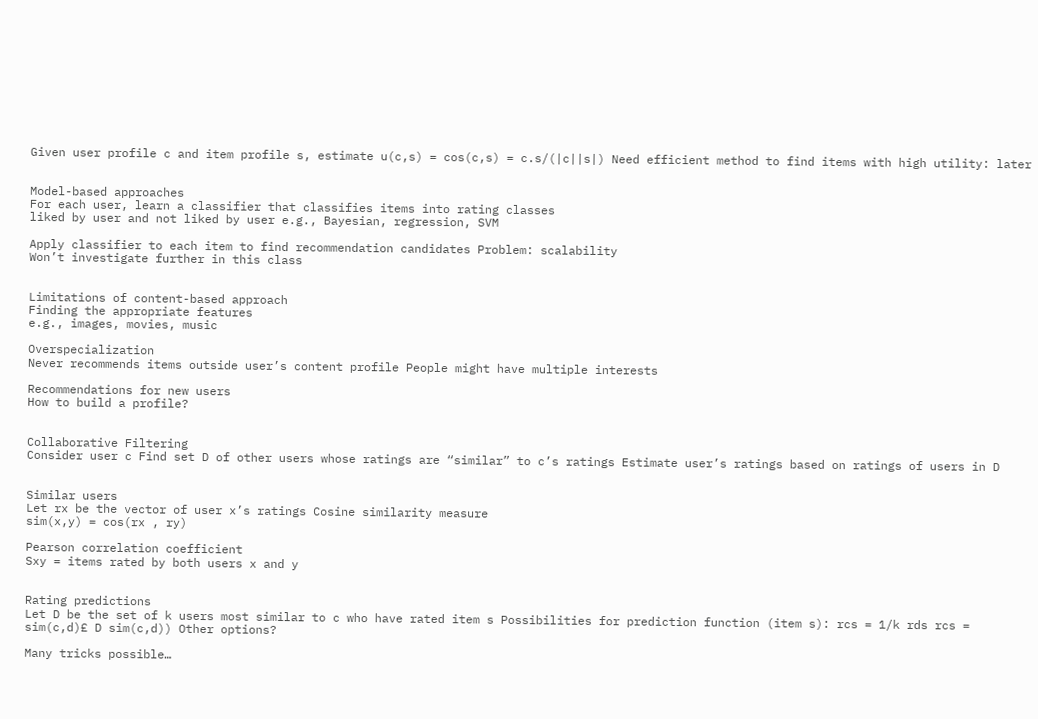Given user profile c and item profile s, estimate u(c,s) = cos(c,s) = c.s/(|c||s|) Need efficient method to find items with high utility: later


Model-based approaches
For each user, learn a classifier that classifies items into rating classes
liked by user and not liked by user e.g., Bayesian, regression, SVM

Apply classifier to each item to find recommendation candidates Problem: scalability
Won’t investigate further in this class


Limitations of content-based approach
Finding the appropriate features
e.g., images, movies, music

Overspecialization
Never recommends items outside user’s content profile People might have multiple interests

Recommendations for new users
How to build a profile?


Collaborative Filtering
Consider user c Find set D of other users whose ratings are “similar” to c’s ratings Estimate user’s ratings based on ratings of users in D


Similar users
Let rx be the vector of user x’s ratings Cosine similarity measure
sim(x,y) = cos(rx , ry)

Pearson correlation coefficient
Sxy = items rated by both users x and y


Rating predictions
Let D be the set of k users most similar to c who have rated item s Possibilities for prediction function (item s): rcs = 1/k rds rcs = sim(c,d)£ D sim(c,d)) Other options?

Many tricks possible…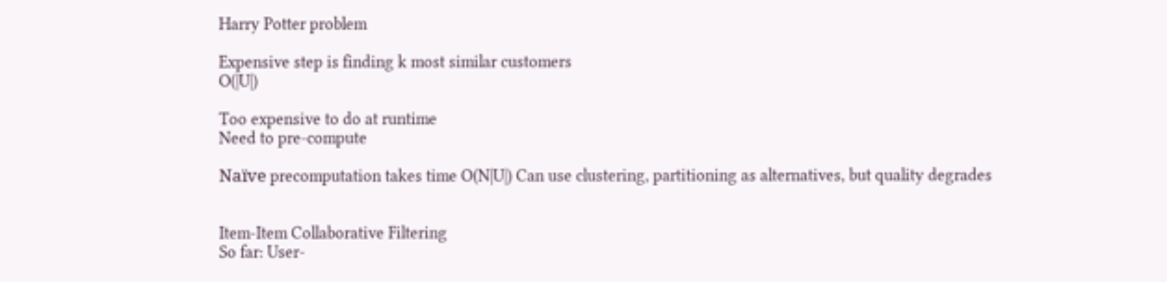Harry Potter problem

Expensive step is finding k most similar customers
O(|U|)

Too expensive to do at runtime
Need to pre-compute

Naïve precomputation takes time O(N|U|) Can use clustering, partitioning as alternatives, but quality degrades


Item-Item Collaborative Filtering
So far: User-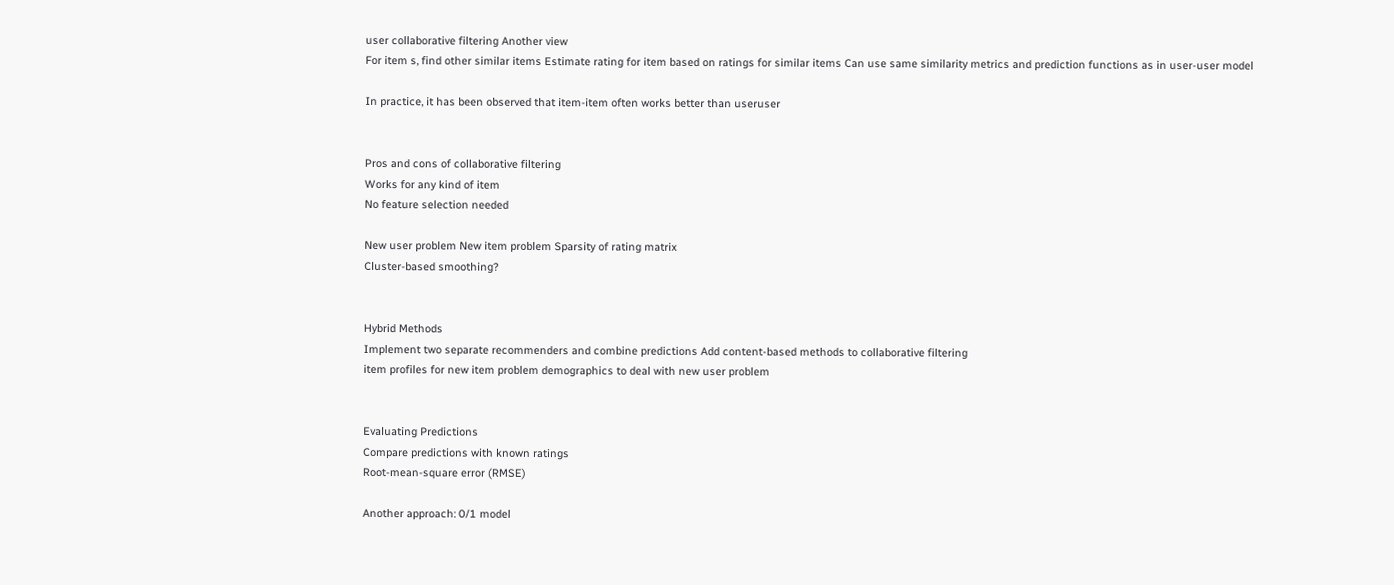user collaborative filtering Another view
For item s, find other similar items Estimate rating for item based on ratings for similar items Can use same similarity metrics and prediction functions as in user-user model

In practice, it has been observed that item-item often works better than useruser


Pros and cons of collaborative filtering
Works for any kind of item
No feature selection needed

New user problem New item problem Sparsity of rating matrix
Cluster-based smoothing?


Hybrid Methods
Implement two separate recommenders and combine predictions Add content-based methods to collaborative filtering
item profiles for new item problem demographics to deal with new user problem


Evaluating Predictions
Compare predictions with known ratings
Root-mean-square error (RMSE)

Another approach: 0/1 model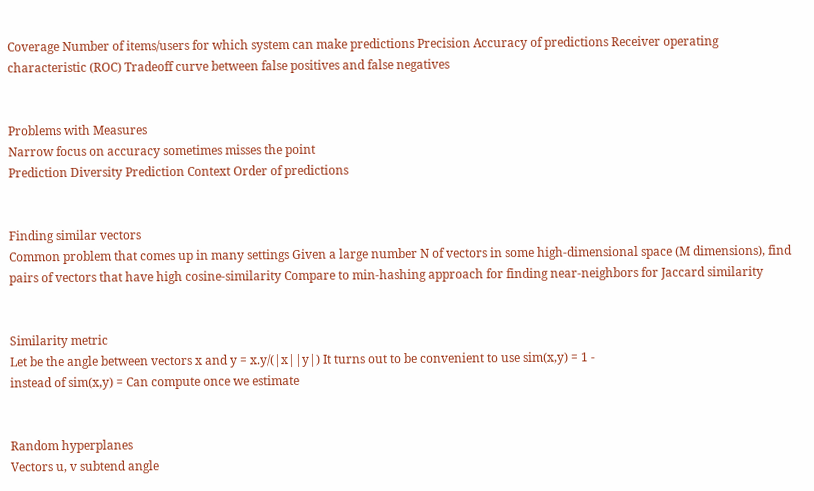Coverage Number of items/users for which system can make predictions Precision Accuracy of predictions Receiver operating characteristic (ROC) Tradeoff curve between false positives and false negatives


Problems with Measures
Narrow focus on accuracy sometimes misses the point
Prediction Diversity Prediction Context Order of predictions


Finding similar vectors
Common problem that comes up in many settings Given a large number N of vectors in some high-dimensional space (M dimensions), find pairs of vectors that have high cosine-similarity Compare to min-hashing approach for finding near-neighbors for Jaccard similarity


Similarity metric
Let be the angle between vectors x and y = x.y/(|x||y|) It turns out to be convenient to use sim(x,y) = 1 -
instead of sim(x,y) = Can compute once we estimate


Random hyperplanes
Vectors u, v subtend angle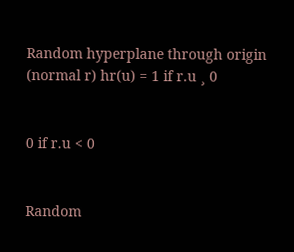Random hyperplane through origin (normal r) hr(u) = 1 if r.u ¸ 0


0 if r.u < 0


Random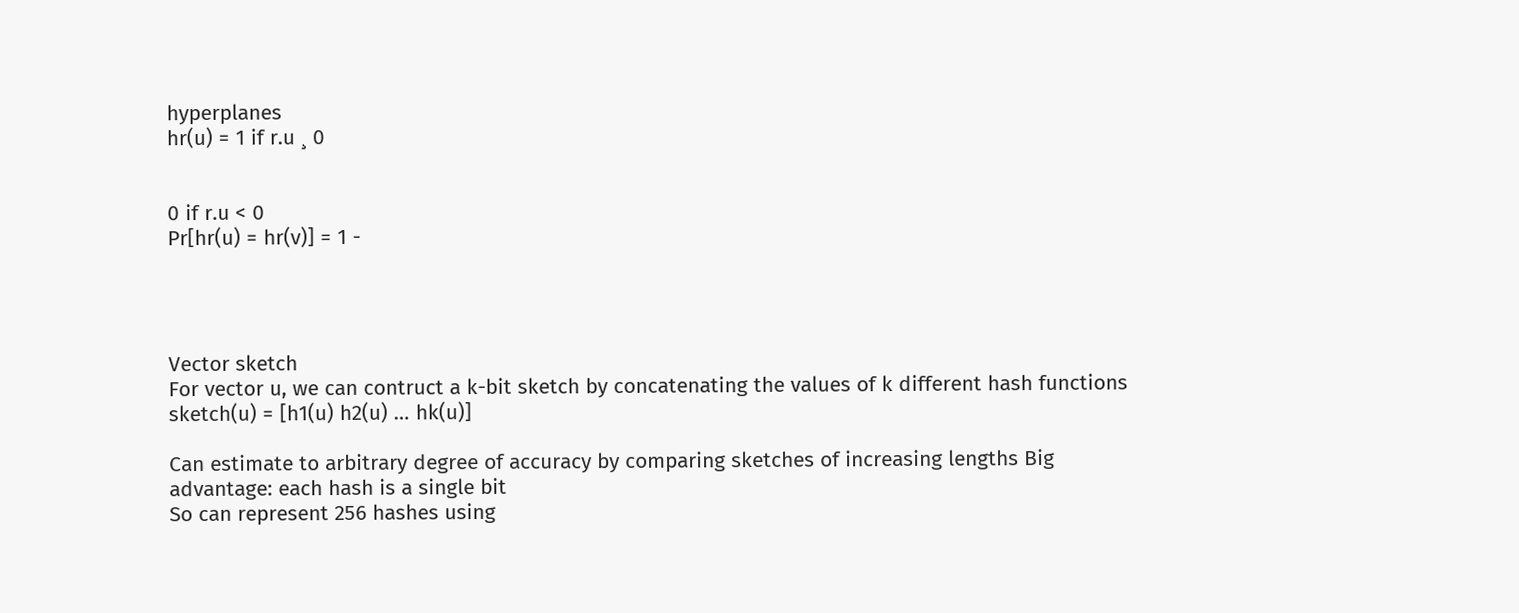hyperplanes
hr(u) = 1 if r.u ¸ 0


0 if r.u < 0
Pr[hr(u) = hr(v)] = 1 -




Vector sketch
For vector u, we can contruct a k-bit sketch by concatenating the values of k different hash functions
sketch(u) = [h1(u) h2(u) … hk(u)]

Can estimate to arbitrary degree of accuracy by comparing sketches of increasing lengths Big advantage: each hash is a single bit
So can represent 256 hashes using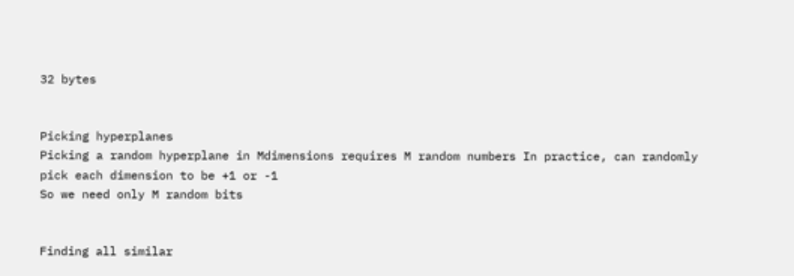32 bytes


Picking hyperplanes
Picking a random hyperplane in Mdimensions requires M random numbers In practice, can randomly pick each dimension to be +1 or -1
So we need only M random bits


Finding all similar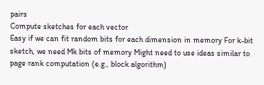pairs
Compute sketches for each vector
Easy if we can fit random bits for each dimension in memory For k-bit sketch, we need Mk bits of memory Might need to use ideas similar to page rank computation (e.g., block algorithm)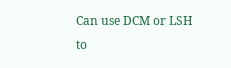Can use DCM or LSH to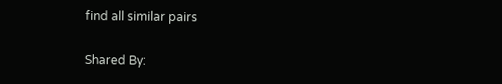find all similar pairs

Shared By: